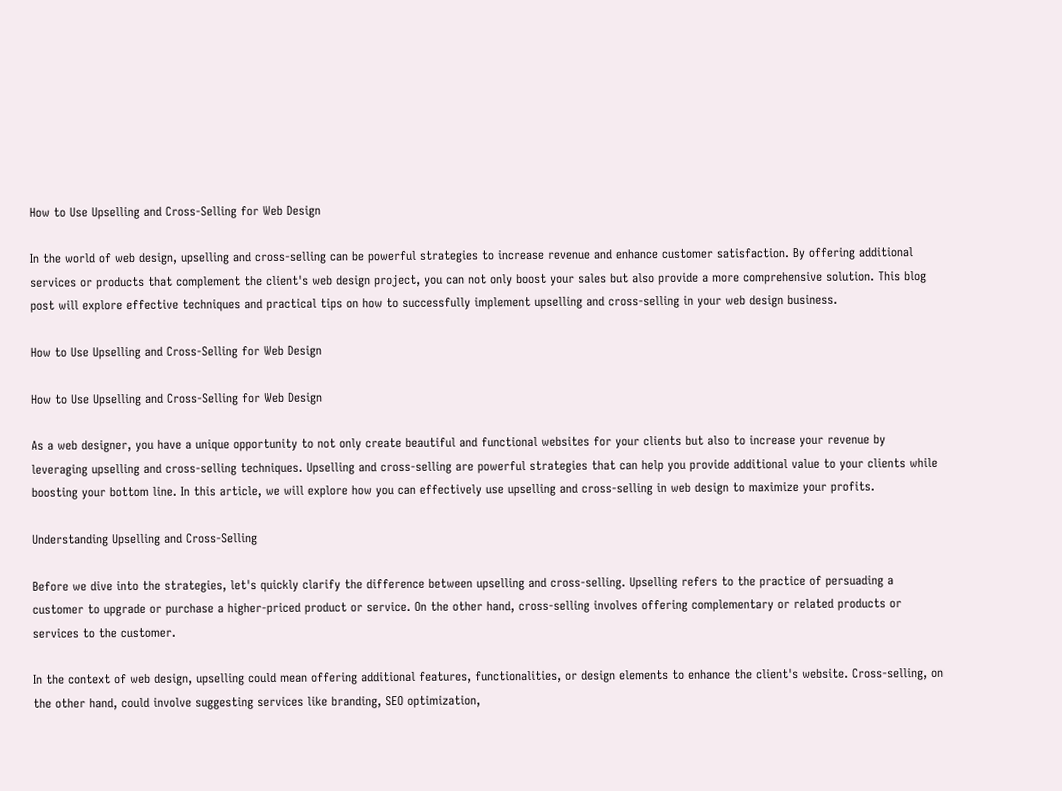How to Use Upselling and Cross-Selling for Web Design

In the world of web design, upselling and cross-selling can be powerful strategies to increase revenue and enhance customer satisfaction. By offering additional services or products that complement the client's web design project, you can not only boost your sales but also provide a more comprehensive solution. This blog post will explore effective techniques and practical tips on how to successfully implement upselling and cross-selling in your web design business.

How to Use Upselling and Cross-Selling for Web Design

How to Use Upselling and Cross-Selling for Web Design

As a web designer, you have a unique opportunity to not only create beautiful and functional websites for your clients but also to increase your revenue by leveraging upselling and cross-selling techniques. Upselling and cross-selling are powerful strategies that can help you provide additional value to your clients while boosting your bottom line. In this article, we will explore how you can effectively use upselling and cross-selling in web design to maximize your profits.

Understanding Upselling and Cross-Selling

Before we dive into the strategies, let's quickly clarify the difference between upselling and cross-selling. Upselling refers to the practice of persuading a customer to upgrade or purchase a higher-priced product or service. On the other hand, cross-selling involves offering complementary or related products or services to the customer.

In the context of web design, upselling could mean offering additional features, functionalities, or design elements to enhance the client's website. Cross-selling, on the other hand, could involve suggesting services like branding, SEO optimization,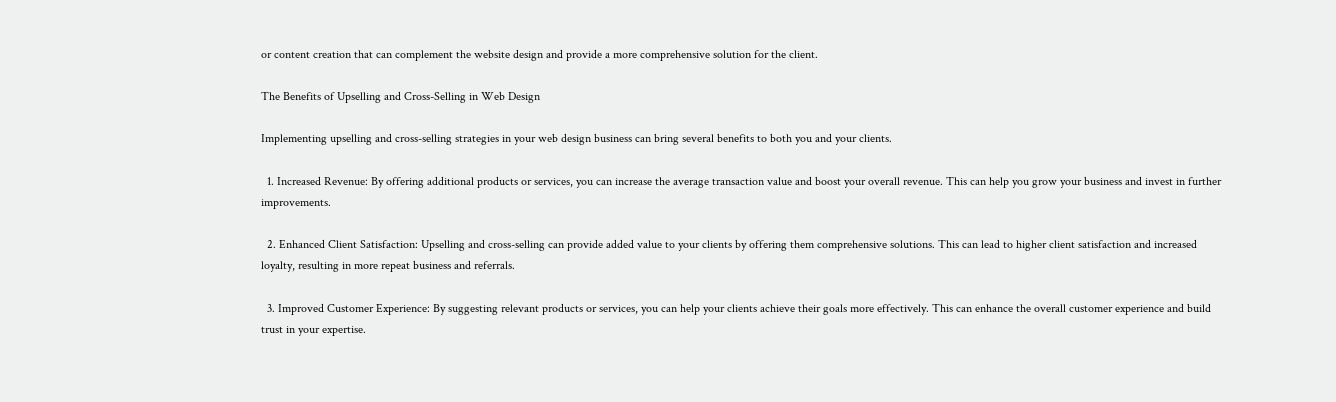or content creation that can complement the website design and provide a more comprehensive solution for the client.

The Benefits of Upselling and Cross-Selling in Web Design

Implementing upselling and cross-selling strategies in your web design business can bring several benefits to both you and your clients.

  1. Increased Revenue: By offering additional products or services, you can increase the average transaction value and boost your overall revenue. This can help you grow your business and invest in further improvements.

  2. Enhanced Client Satisfaction: Upselling and cross-selling can provide added value to your clients by offering them comprehensive solutions. This can lead to higher client satisfaction and increased loyalty, resulting in more repeat business and referrals.

  3. Improved Customer Experience: By suggesting relevant products or services, you can help your clients achieve their goals more effectively. This can enhance the overall customer experience and build trust in your expertise.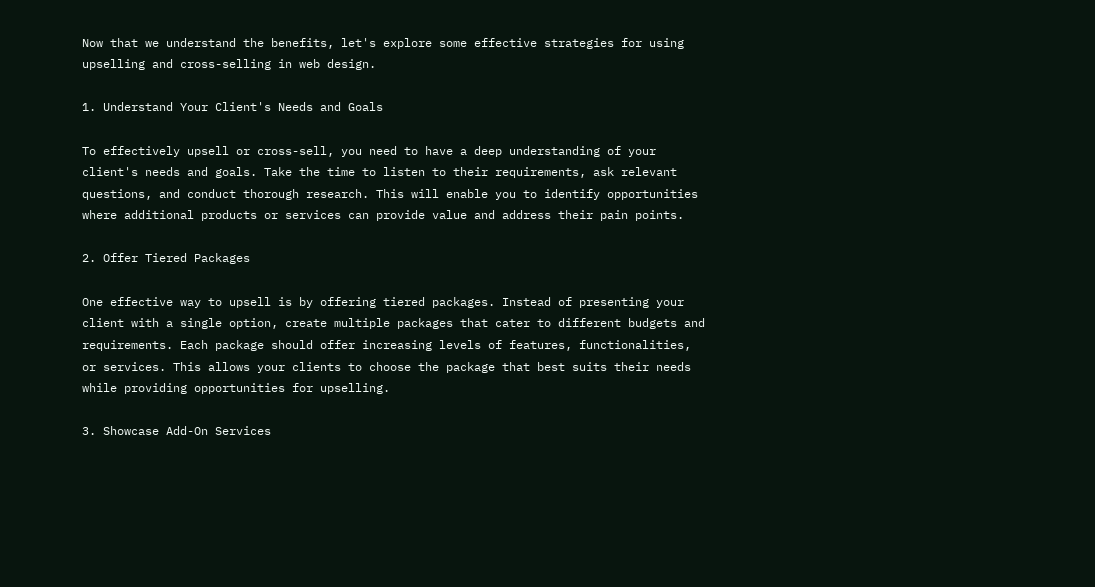Now that we understand the benefits, let's explore some effective strategies for using upselling and cross-selling in web design.

1. Understand Your Client's Needs and Goals

To effectively upsell or cross-sell, you need to have a deep understanding of your client's needs and goals. Take the time to listen to their requirements, ask relevant questions, and conduct thorough research. This will enable you to identify opportunities where additional products or services can provide value and address their pain points.

2. Offer Tiered Packages

One effective way to upsell is by offering tiered packages. Instead of presenting your client with a single option, create multiple packages that cater to different budgets and requirements. Each package should offer increasing levels of features, functionalities, or services. This allows your clients to choose the package that best suits their needs while providing opportunities for upselling.

3. Showcase Add-On Services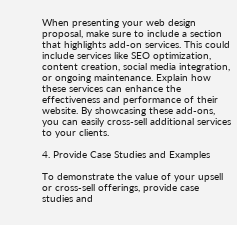When presenting your web design proposal, make sure to include a section that highlights add-on services. This could include services like SEO optimization, content creation, social media integration, or ongoing maintenance. Explain how these services can enhance the effectiveness and performance of their website. By showcasing these add-ons, you can easily cross-sell additional services to your clients.

4. Provide Case Studies and Examples

To demonstrate the value of your upsell or cross-sell offerings, provide case studies and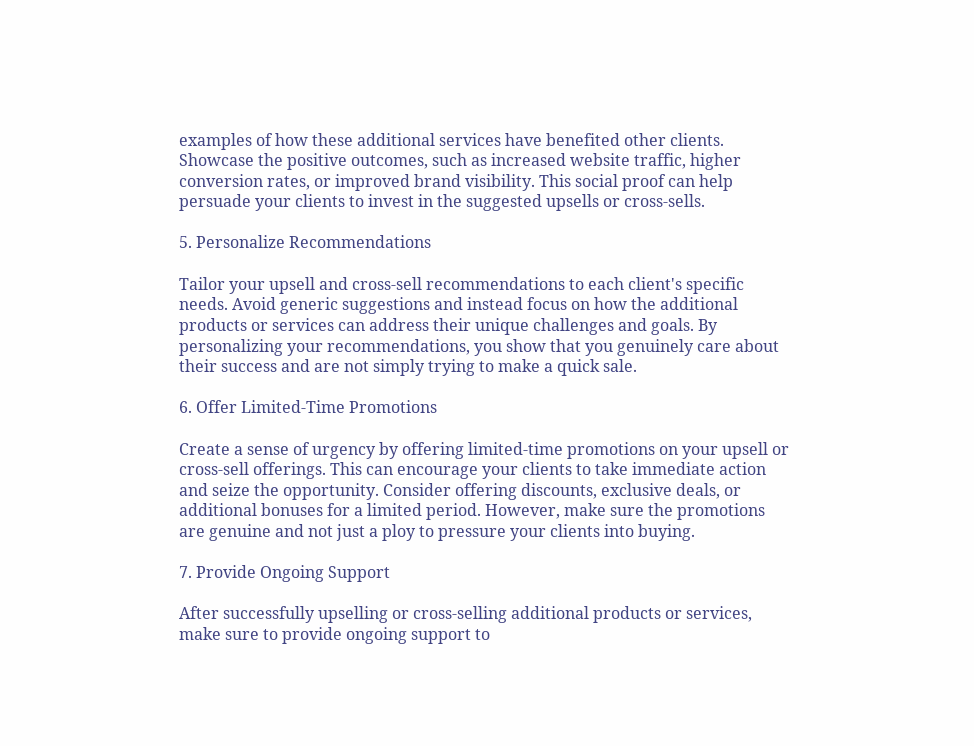examples of how these additional services have benefited other clients. Showcase the positive outcomes, such as increased website traffic, higher conversion rates, or improved brand visibility. This social proof can help persuade your clients to invest in the suggested upsells or cross-sells.

5. Personalize Recommendations

Tailor your upsell and cross-sell recommendations to each client's specific needs. Avoid generic suggestions and instead focus on how the additional products or services can address their unique challenges and goals. By personalizing your recommendations, you show that you genuinely care about their success and are not simply trying to make a quick sale.

6. Offer Limited-Time Promotions

Create a sense of urgency by offering limited-time promotions on your upsell or cross-sell offerings. This can encourage your clients to take immediate action and seize the opportunity. Consider offering discounts, exclusive deals, or additional bonuses for a limited period. However, make sure the promotions are genuine and not just a ploy to pressure your clients into buying.

7. Provide Ongoing Support

After successfully upselling or cross-selling additional products or services, make sure to provide ongoing support to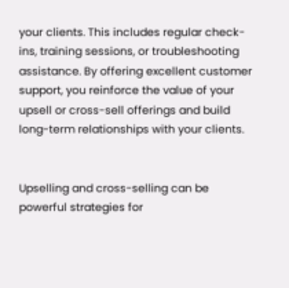your clients. This includes regular check-ins, training sessions, or troubleshooting assistance. By offering excellent customer support, you reinforce the value of your upsell or cross-sell offerings and build long-term relationships with your clients.


Upselling and cross-selling can be powerful strategies for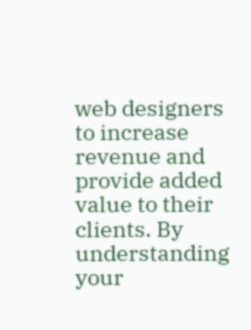web designers to increase revenue and provide added value to their clients. By understanding your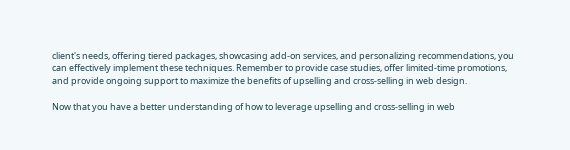client's needs, offering tiered packages, showcasing add-on services, and personalizing recommendations, you can effectively implement these techniques. Remember to provide case studies, offer limited-time promotions, and provide ongoing support to maximize the benefits of upselling and cross-selling in web design.

Now that you have a better understanding of how to leverage upselling and cross-selling in web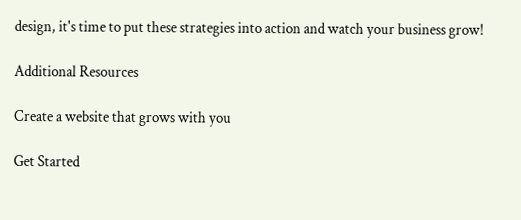design, it's time to put these strategies into action and watch your business grow!

Additional Resources

Create a website that grows with you

Get Started